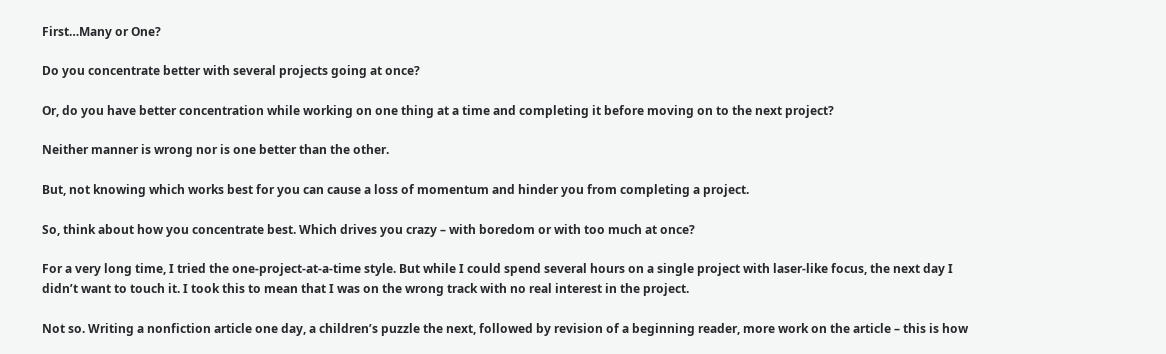First…Many or One?

Do you concentrate better with several projects going at once?

Or, do you have better concentration while working on one thing at a time and completing it before moving on to the next project?

Neither manner is wrong nor is one better than the other.

But, not knowing which works best for you can cause a loss of momentum and hinder you from completing a project.

So, think about how you concentrate best. Which drives you crazy – with boredom or with too much at once?

For a very long time, I tried the one-project-at-a-time style. But while I could spend several hours on a single project with laser-like focus, the next day I didn’t want to touch it. I took this to mean that I was on the wrong track with no real interest in the project.

Not so. Writing a nonfiction article one day, a children’s puzzle the next, followed by revision of a beginning reader, more work on the article – this is how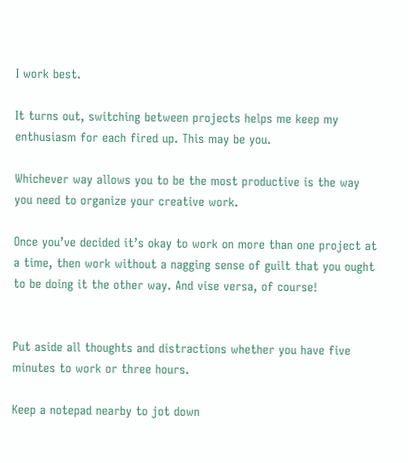I work best.

It turns out, switching between projects helps me keep my enthusiasm for each fired up. This may be you.

Whichever way allows you to be the most productive is the way you need to organize your creative work.

Once you’ve decided it’s okay to work on more than one project at a time, then work without a nagging sense of guilt that you ought to be doing it the other way. And vise versa, of course!


Put aside all thoughts and distractions whether you have five minutes to work or three hours.

Keep a notepad nearby to jot down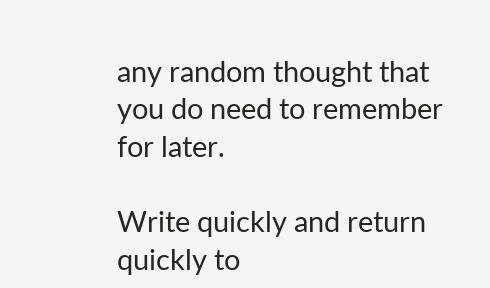any random thought that you do need to remember for later.

Write quickly and return quickly to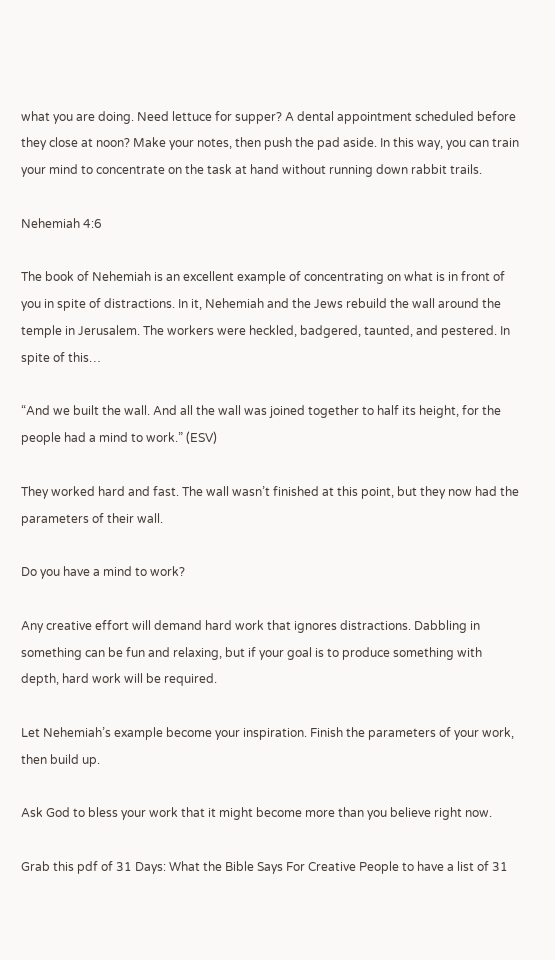what you are doing. Need lettuce for supper? A dental appointment scheduled before they close at noon? Make your notes, then push the pad aside. In this way, you can train your mind to concentrate on the task at hand without running down rabbit trails.

Nehemiah 4:6

The book of Nehemiah is an excellent example of concentrating on what is in front of you in spite of distractions. In it, Nehemiah and the Jews rebuild the wall around the temple in Jerusalem. The workers were heckled, badgered, taunted, and pestered. In spite of this…

“And we built the wall. And all the wall was joined together to half its height, for the people had a mind to work.” (ESV)

They worked hard and fast. The wall wasn’t finished at this point, but they now had the parameters of their wall.

Do you have a mind to work?

Any creative effort will demand hard work that ignores distractions. Dabbling in something can be fun and relaxing, but if your goal is to produce something with depth, hard work will be required.

Let Nehemiah’s example become your inspiration. Finish the parameters of your work, then build up.

Ask God to bless your work that it might become more than you believe right now.

Grab this pdf of 31 Days: What the Bible Says For Creative People to have a list of 31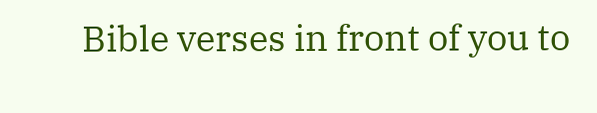Bible verses in front of you to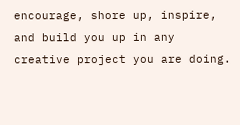encourage, shore up, inspire, and build you up in any creative project you are doing.